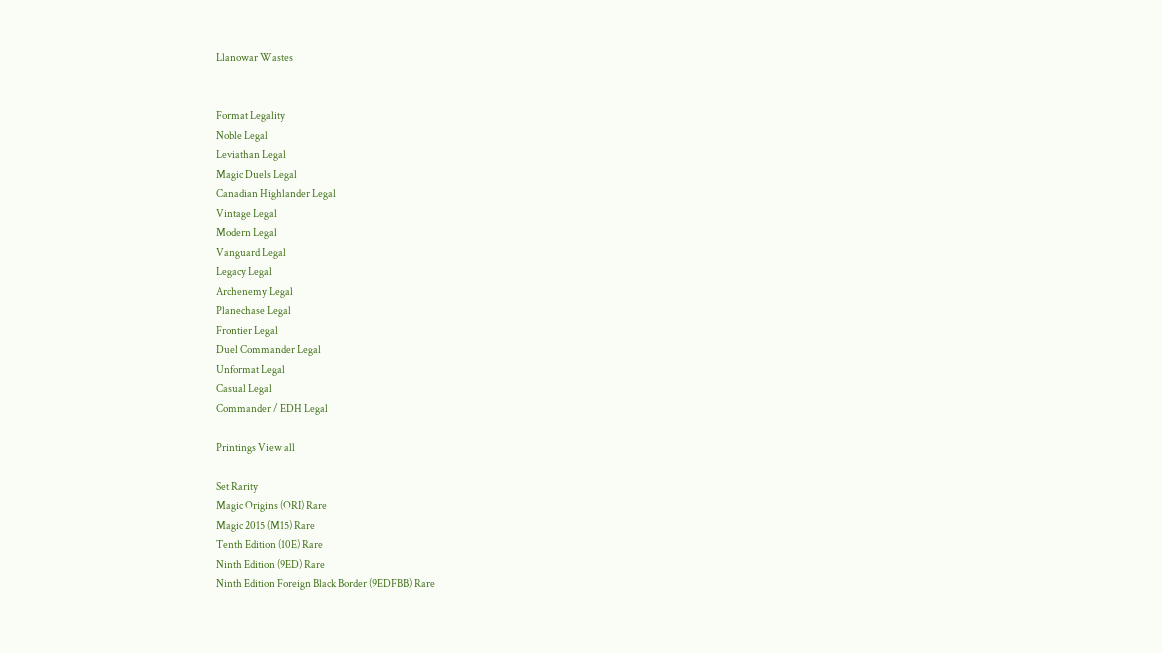Llanowar Wastes


Format Legality
Noble Legal
Leviathan Legal
Magic Duels Legal
Canadian Highlander Legal
Vintage Legal
Modern Legal
Vanguard Legal
Legacy Legal
Archenemy Legal
Planechase Legal
Frontier Legal
Duel Commander Legal
Unformat Legal
Casual Legal
Commander / EDH Legal

Printings View all

Set Rarity
Magic Origins (ORI) Rare
Magic 2015 (M15) Rare
Tenth Edition (10E) Rare
Ninth Edition (9ED) Rare
Ninth Edition Foreign Black Border (9EDFBB) Rare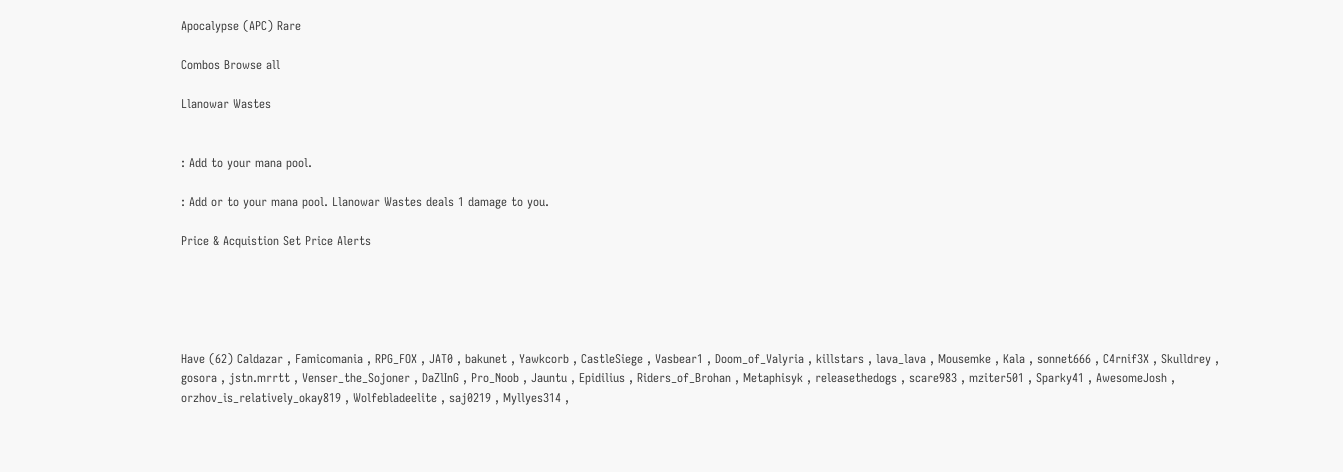Apocalypse (APC) Rare

Combos Browse all

Llanowar Wastes


: Add to your mana pool.

: Add or to your mana pool. Llanowar Wastes deals 1 damage to you.

Price & Acquistion Set Price Alerts





Have (62) Caldazar , Famicomania , RPG_FOX , JAT0 , bakunet , Yawkcorb , CastleSiege , Vasbear1 , Doom_of_Valyria , killstars , lava_lava , Mousemke , Kala , sonnet666 , C4rnif3X , Skulldrey , gosora , jstn.mrrtt , Venser_the_Sojoner , DaZlInG , Pro_Noob , Jauntu , Epidilius , Riders_of_Brohan , Metaphisyk , releasethedogs , scare983 , mziter501 , Sparky41 , AwesomeJosh , orzhov_is_relatively_okay819 , Wolfebladeelite , saj0219 , Myllyes314 ,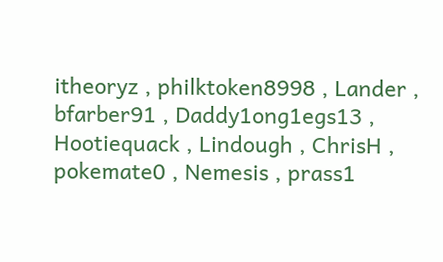itheoryz , philktoken8998 , Lander , bfarber91 , Daddy1ong1egs13 , Hootiequack , Lindough , ChrisH , pokemate0 , Nemesis , prass1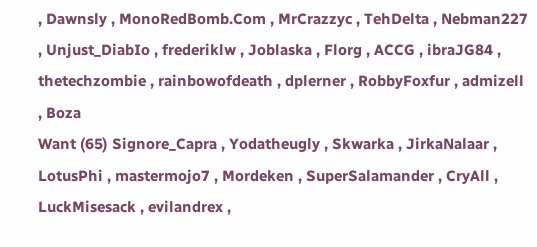, Dawnsly , MonoRedBomb.Com , MrCrazzyc , TehDelta , Nebman227 , Unjust_DiabIo , frederiklw , Joblaska , Florg , ACCG , ibraJG84 , thetechzombie , rainbowofdeath , dplerner , RobbyFoxfur , admizell , Boza
Want (65) Signore_Capra , Yodatheugly , Skwarka , JirkaNalaar , LotusPhi , mastermojo7 , Mordeken , SuperSalamander , CryAll , LuckMisesack , evilandrex ,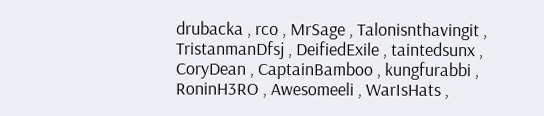drubacka , rco , MrSage , Talonisnthavingit , TristanmanDfsj , DeifiedExile , taintedsunx , CoryDean , CaptainBamboo , kungfurabbi , RoninH3RO , Awesomeeli , WarIsHats ,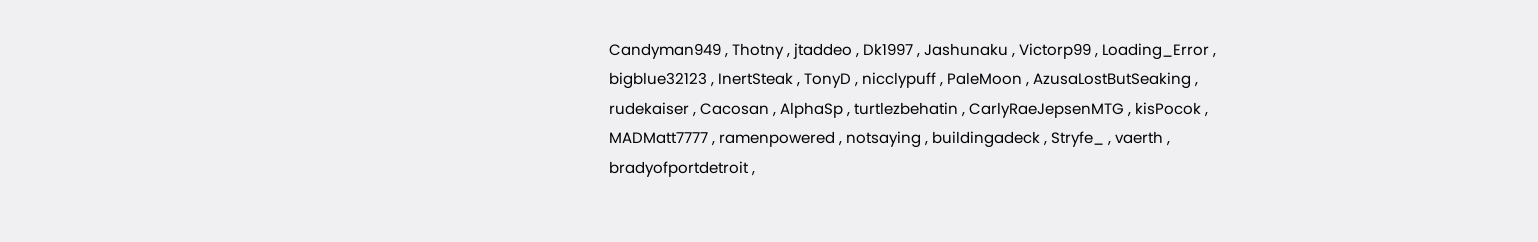Candyman949 , Thotny , jtaddeo , Dk1997 , Jashunaku , Victorp99 , Loading_Error , bigblue32123 , InertSteak , TonyD , nicclypuff , PaleMoon , AzusaLostButSeaking , rudekaiser , Cacosan , AlphaSp , turtlezbehatin , CarlyRaeJepsenMTG , kisPocok , MADMatt7777 , ramenpowered , notsaying , buildingadeck , Stryfe_ , vaerth , bradyofportdetroit ,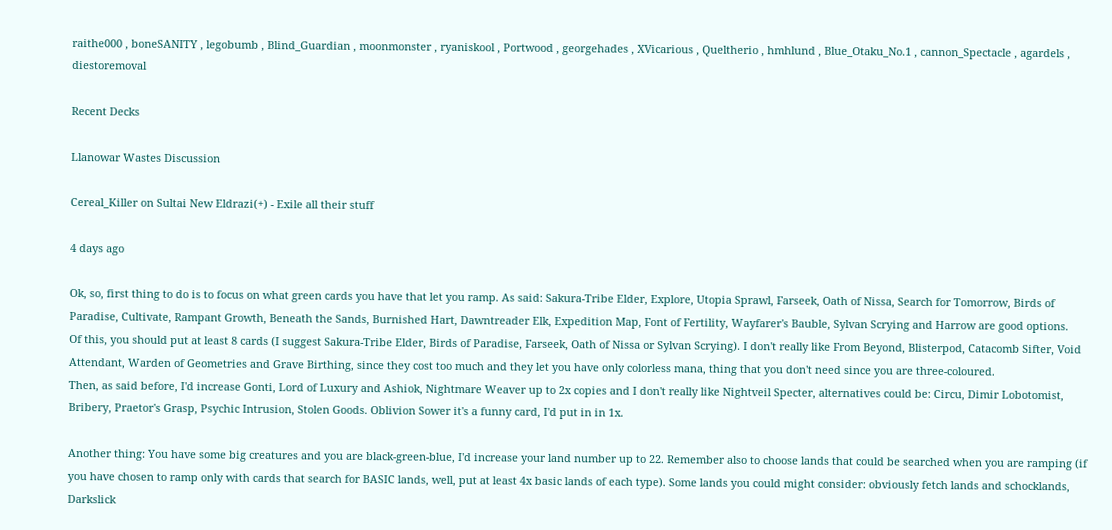raithe000 , boneSANITY , legobumb , Blind_Guardian , moonmonster , ryaniskool , Portwood , georgehades , XVicarious , Queltherio , hmhlund , Blue_Otaku_No.1 , cannon_Spectacle , agardels , diestoremoval

Recent Decks

Llanowar Wastes Discussion

Cereal_Killer on Sultai New Eldrazi(+) - Exile all their stuff

4 days ago

Ok, so, first thing to do is to focus on what green cards you have that let you ramp. As said: Sakura-Tribe Elder, Explore, Utopia Sprawl, Farseek, Oath of Nissa, Search for Tomorrow, Birds of Paradise, Cultivate, Rampant Growth, Beneath the Sands, Burnished Hart, Dawntreader Elk, Expedition Map, Font of Fertility, Wayfarer's Bauble, Sylvan Scrying and Harrow are good options.
Of this, you should put at least 8 cards (I suggest Sakura-Tribe Elder, Birds of Paradise, Farseek, Oath of Nissa or Sylvan Scrying). I don't really like From Beyond, Blisterpod, Catacomb Sifter, Void Attendant, Warden of Geometries and Grave Birthing, since they cost too much and they let you have only colorless mana, thing that you don't need since you are three-coloured.
Then, as said before, I'd increase Gonti, Lord of Luxury and Ashiok, Nightmare Weaver up to 2x copies and I don't really like Nightveil Specter, alternatives could be: Circu, Dimir Lobotomist, Bribery, Praetor's Grasp, Psychic Intrusion, Stolen Goods. Oblivion Sower it's a funny card, I'd put in in 1x.

Another thing: You have some big creatures and you are black-green-blue, I'd increase your land number up to 22. Remember also to choose lands that could be searched when you are ramping (if you have chosen to ramp only with cards that search for BASIC lands, well, put at least 4x basic lands of each type). Some lands you could might consider: obviously fetch lands and schocklands, Darkslick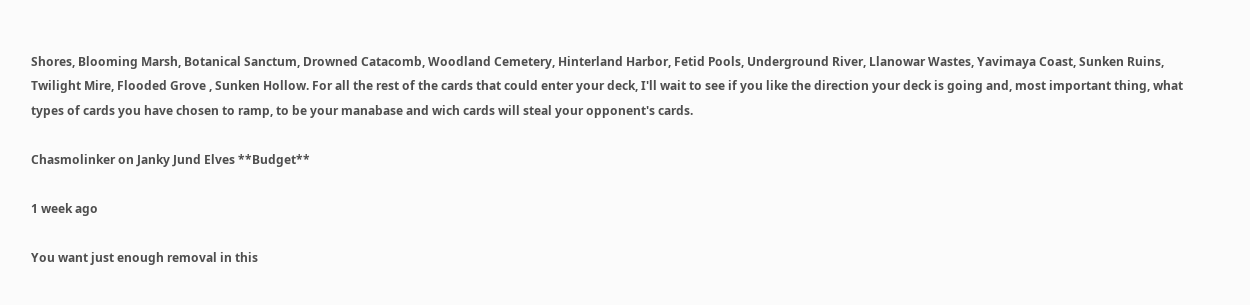Shores, Blooming Marsh, Botanical Sanctum, Drowned Catacomb, Woodland Cemetery, Hinterland Harbor, Fetid Pools, Underground River, Llanowar Wastes, Yavimaya Coast, Sunken Ruins, Twilight Mire, Flooded Grove , Sunken Hollow. For all the rest of the cards that could enter your deck, I'll wait to see if you like the direction your deck is going and, most important thing, what types of cards you have chosen to ramp, to be your manabase and wich cards will steal your opponent's cards.

Chasmolinker on Janky Jund Elves **Budget**

1 week ago

You want just enough removal in this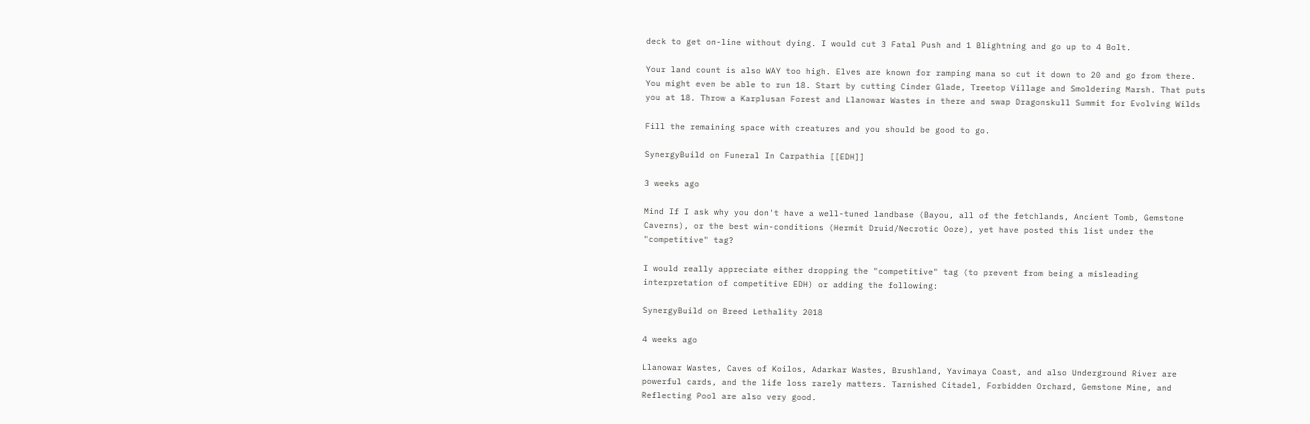deck to get on-line without dying. I would cut 3 Fatal Push and 1 Blightning and go up to 4 Bolt.

Your land count is also WAY too high. Elves are known for ramping mana so cut it down to 20 and go from there. You might even be able to run 18. Start by cutting Cinder Glade, Treetop Village and Smoldering Marsh. That puts you at 18. Throw a Karplusan Forest and Llanowar Wastes in there and swap Dragonskull Summit for Evolving Wilds

Fill the remaining space with creatures and you should be good to go.

SynergyBuild on Funeral In Carpathia [[EDH]]

3 weeks ago

Mind If I ask why you don't have a well-tuned landbase (Bayou, all of the fetchlands, Ancient Tomb, Gemstone Caverns), or the best win-conditions (Hermit Druid/Necrotic Ooze), yet have posted this list under the "competitive" tag?

I would really appreciate either dropping the "competitive" tag (to prevent from being a misleading interpretation of competitive EDH) or adding the following:

SynergyBuild on Breed Lethality 2018

4 weeks ago

Llanowar Wastes, Caves of Koilos, Adarkar Wastes, Brushland, Yavimaya Coast, and also Underground River are powerful cards, and the life loss rarely matters. Tarnished Citadel, Forbidden Orchard, Gemstone Mine, and Reflecting Pool are also very good.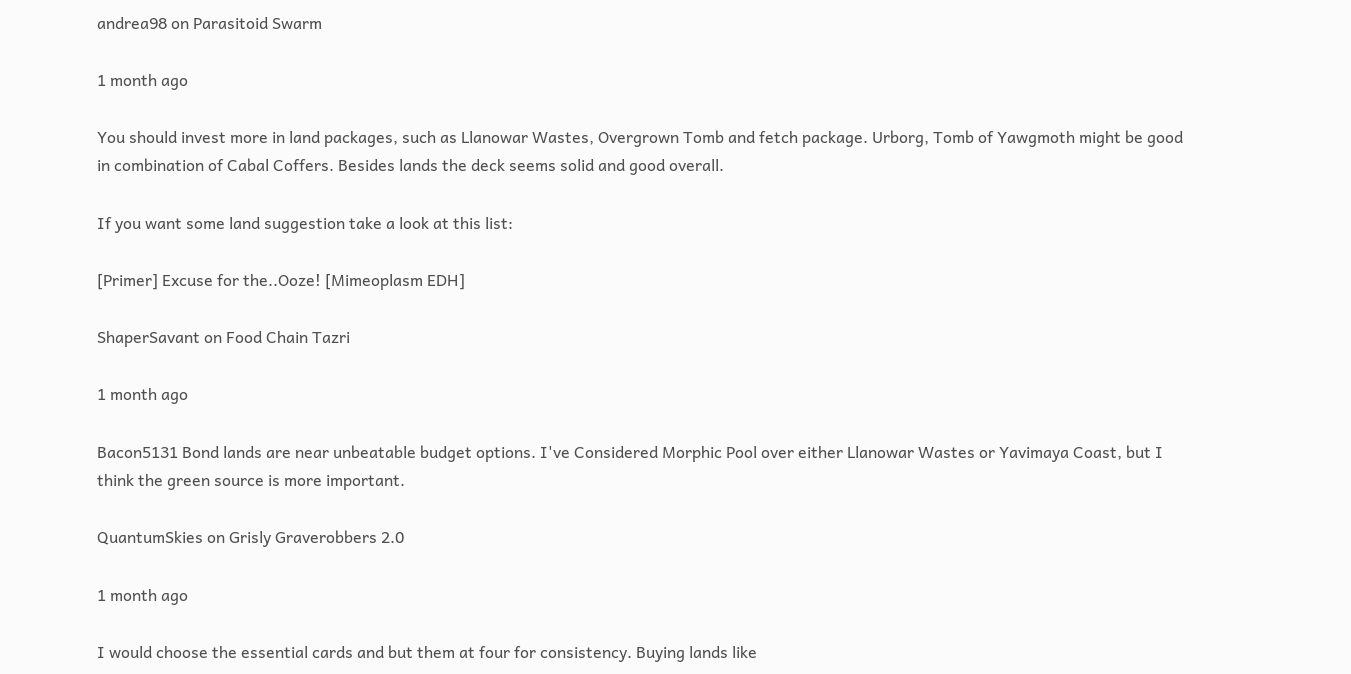andrea98 on Parasitoid Swarm

1 month ago

You should invest more in land packages, such as Llanowar Wastes, Overgrown Tomb and fetch package. Urborg, Tomb of Yawgmoth might be good in combination of Cabal Coffers. Besides lands the deck seems solid and good overall.

If you want some land suggestion take a look at this list:

[Primer] Excuse for the..Ooze! [Mimeoplasm EDH]

ShaperSavant on Food Chain Tazri

1 month ago

Bacon5131 Bond lands are near unbeatable budget options. I've Considered Morphic Pool over either Llanowar Wastes or Yavimaya Coast, but I think the green source is more important.

QuantumSkies on Grisly Graverobbers 2.0

1 month ago

I would choose the essential cards and but them at four for consistency. Buying lands like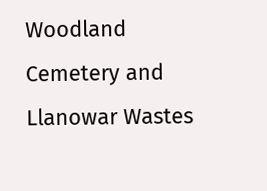Woodland Cemetery and Llanowar Wastes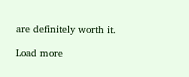are definitely worth it.

Load more